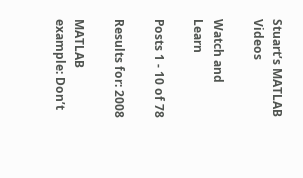Stuart’s MATLAB Videos

Watch and Learn

Posts 1 - 10 of 78

Results for: 2008

MATLAB example: Don’t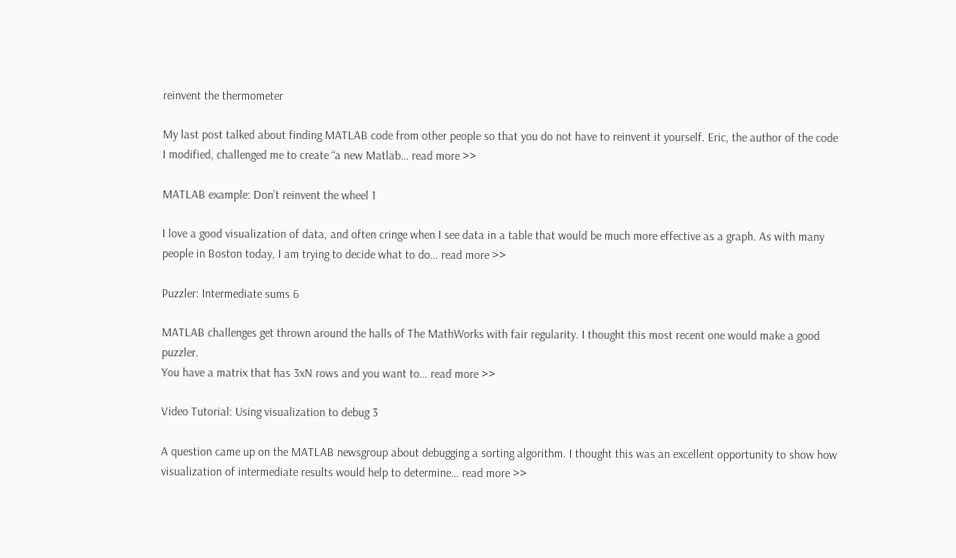reinvent the thermometer

My last post talked about finding MATLAB code from other people so that you do not have to reinvent it yourself. Eric, the author of the code I modified, challenged me to create “a new Matlab… read more >>

MATLAB example: Don’t reinvent the wheel 1

I love a good visualization of data, and often cringe when I see data in a table that would be much more effective as a graph. As with many people in Boston today, I am trying to decide what to do… read more >>

Puzzler: Intermediate sums 6

MATLAB challenges get thrown around the halls of The MathWorks with fair regularity. I thought this most recent one would make a good puzzler.
You have a matrix that has 3xN rows and you want to… read more >>

Video Tutorial: Using visualization to debug 3

A question came up on the MATLAB newsgroup about debugging a sorting algorithm. I thought this was an excellent opportunity to show how visualization of intermediate results would help to determine… read more >>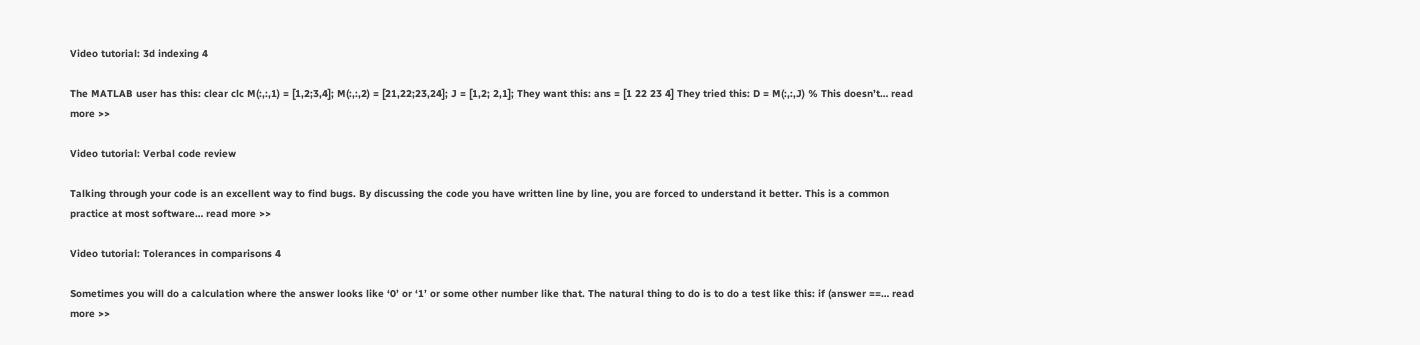Video tutorial: 3d indexing 4

The MATLAB user has this: clear clc M(:,:,1) = [1,2;3,4]; M(:,:,2) = [21,22;23,24]; J = [1,2; 2,1]; They want this: ans = [1 22 23 4] They tried this: D = M(:,:,J) % This doesn’t… read more >>

Video tutorial: Verbal code review

Talking through your code is an excellent way to find bugs. By discussing the code you have written line by line, you are forced to understand it better. This is a common practice at most software… read more >>

Video tutorial: Tolerances in comparisons 4

Sometimes you will do a calculation where the answer looks like ‘0’ or ‘1’ or some other number like that. The natural thing to do is to do a test like this: if (answer ==… read more >>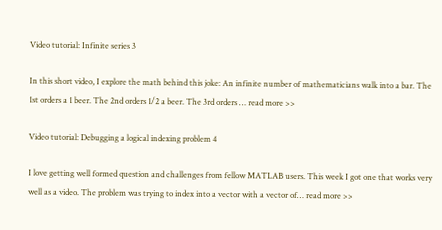Video tutorial: Infinite series 3

In this short video, I explore the math behind this joke: An infinite number of mathematicians walk into a bar. The 1st orders a 1 beer. The 2nd orders 1/2 a beer. The 3rd orders … read more >>

Video tutorial: Debugging a logical indexing problem 4

I love getting well formed question and challenges from fellow MATLAB users. This week I got one that works very well as a video. The problem was trying to index into a vector with a vector of… read more >>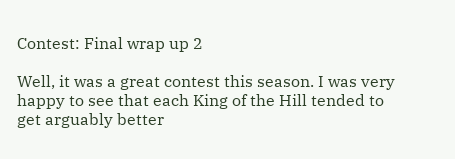Contest: Final wrap up 2

Well, it was a great contest this season. I was very happy to see that each King of the Hill tended to get arguably better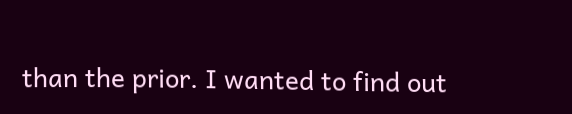than the prior. I wanted to find out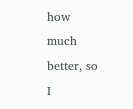how much better, so I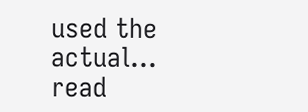used the actual… read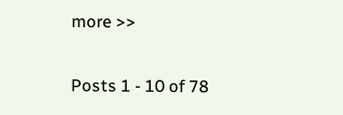more >>

Posts 1 - 10 of 78